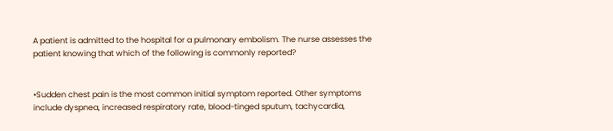A patient is admitted to the hospital for a pulmonary embolism. The nurse assesses the patient knowing that which of the following is commonly reported?


•Sudden chest pain is the most common initial symptom reported. Other symptoms include dyspnea, increased respiratory rate, blood-tinged sputum, tachycardia,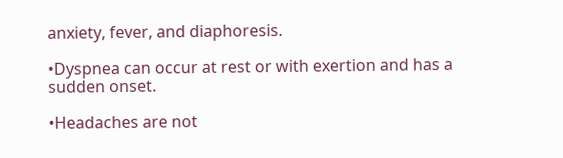anxiety, fever, and diaphoresis.

•Dyspnea can occur at rest or with exertion and has a sudden onset.

•Headaches are not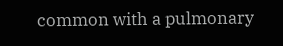common with a pulmonary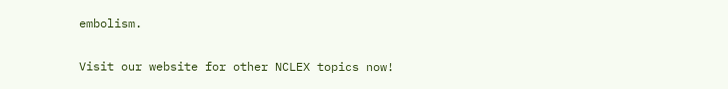embolism.

Visit our website for other NCLEX topics now!